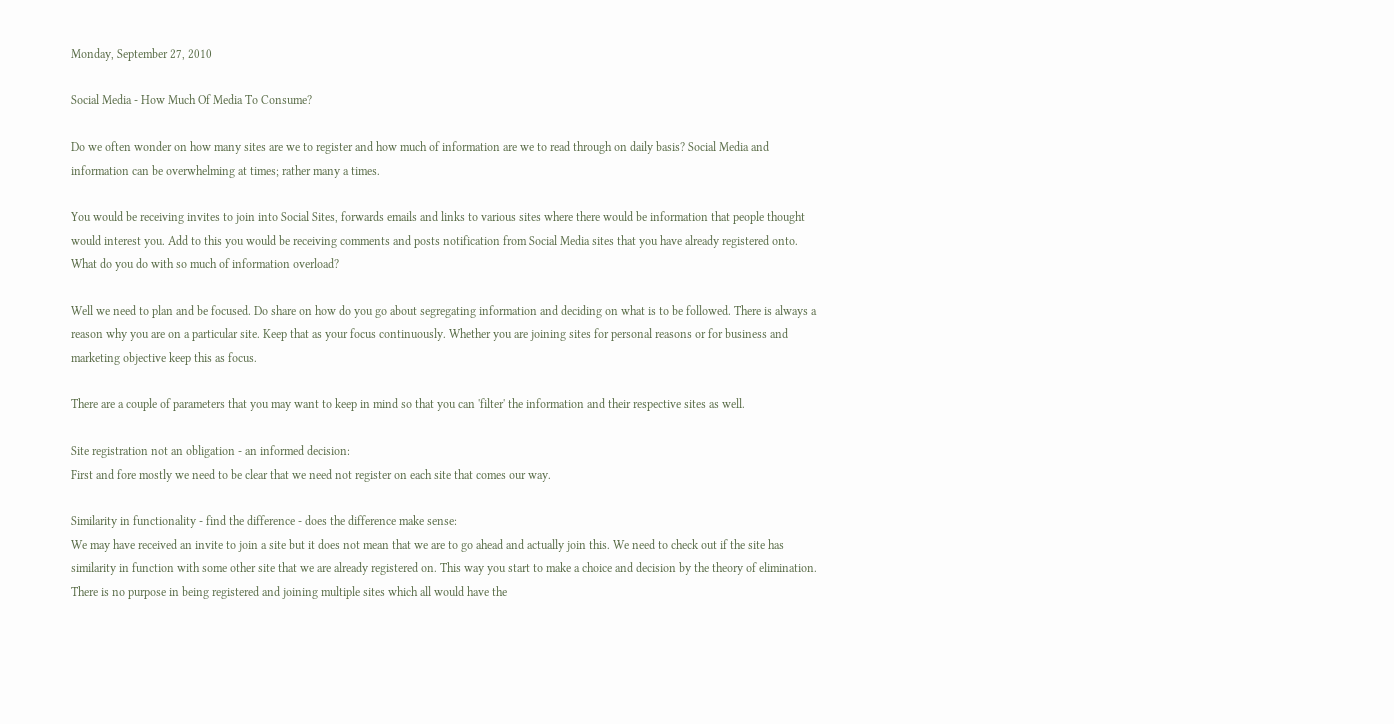Monday, September 27, 2010

Social Media - How Much Of Media To Consume?

Do we often wonder on how many sites are we to register and how much of information are we to read through on daily basis? Social Media and information can be overwhelming at times; rather many a times.

You would be receiving invites to join into Social Sites, forwards emails and links to various sites where there would be information that people thought would interest you. Add to this you would be receiving comments and posts notification from Social Media sites that you have already registered onto.  What do you do with so much of information overload?

Well we need to plan and be focused. Do share on how do you go about segregating information and deciding on what is to be followed. There is always a reason why you are on a particular site. Keep that as your focus continuously. Whether you are joining sites for personal reasons or for business and marketing objective keep this as focus.

There are a couple of parameters that you may want to keep in mind so that you can 'filter' the information and their respective sites as well.

Site registration not an obligation - an informed decision:
First and fore mostly we need to be clear that we need not register on each site that comes our way.

Similarity in functionality - find the difference - does the difference make sense:
We may have received an invite to join a site but it does not mean that we are to go ahead and actually join this. We need to check out if the site has similarity in function with some other site that we are already registered on. This way you start to make a choice and decision by the theory of elimination. There is no purpose in being registered and joining multiple sites which all would have the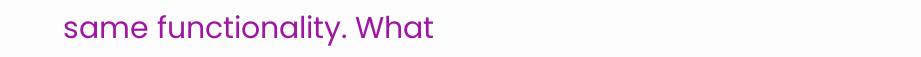same functionality. What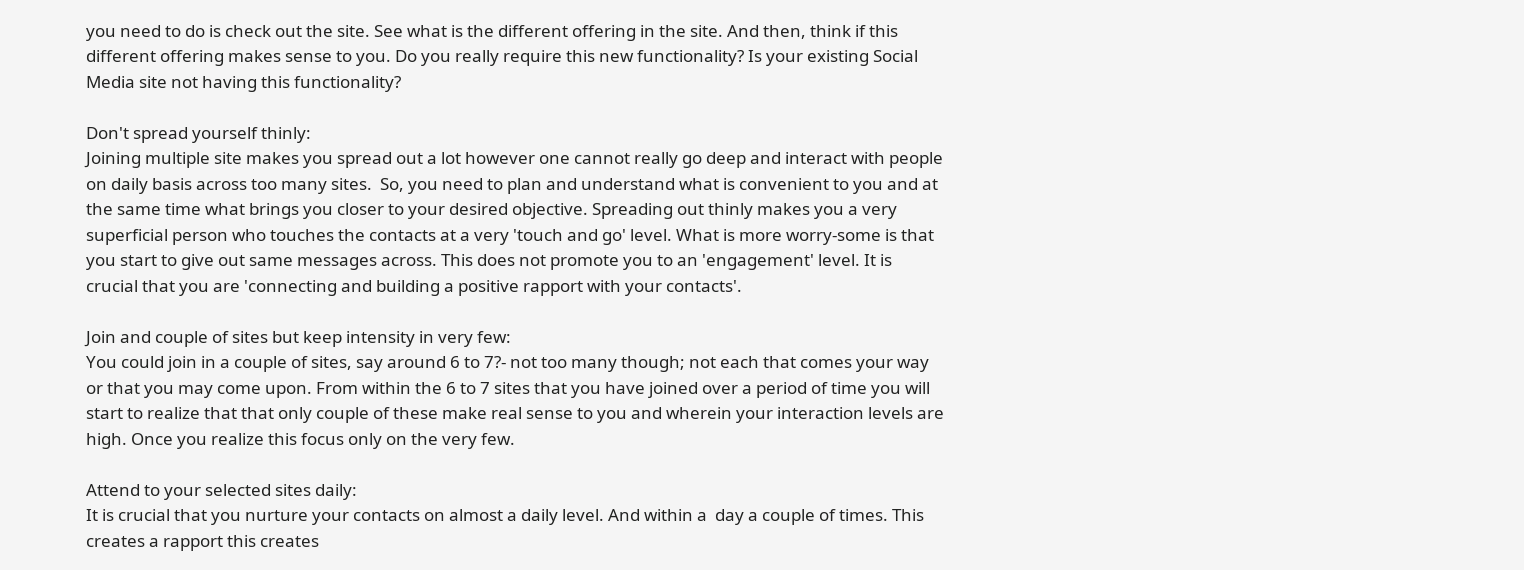you need to do is check out the site. See what is the different offering in the site. And then, think if this different offering makes sense to you. Do you really require this new functionality? Is your existing Social Media site not having this functionality?

Don't spread yourself thinly:
Joining multiple site makes you spread out a lot however one cannot really go deep and interact with people on daily basis across too many sites.  So, you need to plan and understand what is convenient to you and at the same time what brings you closer to your desired objective. Spreading out thinly makes you a very superficial person who touches the contacts at a very 'touch and go' level. What is more worry-some is that you start to give out same messages across. This does not promote you to an 'engagement' level. It is crucial that you are 'connecting and building a positive rapport with your contacts'.

Join and couple of sites but keep intensity in very few:
You could join in a couple of sites, say around 6 to 7?- not too many though; not each that comes your way or that you may come upon. From within the 6 to 7 sites that you have joined over a period of time you will start to realize that that only couple of these make real sense to you and wherein your interaction levels are high. Once you realize this focus only on the very few.

Attend to your selected sites daily:
It is crucial that you nurture your contacts on almost a daily level. And within a  day a couple of times. This creates a rapport this creates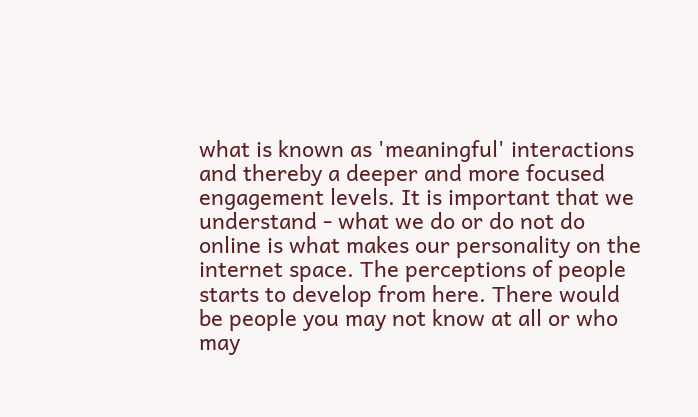what is known as 'meaningful' interactions and thereby a deeper and more focused engagement levels. It is important that we understand - what we do or do not do online is what makes our personality on the internet space. The perceptions of people starts to develop from here. There would be people you may not know at all or who may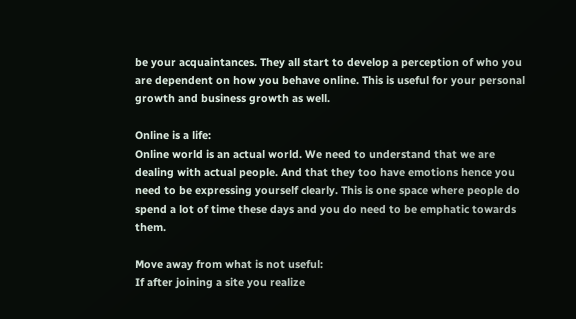be your acquaintances. They all start to develop a perception of who you are dependent on how you behave online. This is useful for your personal growth and business growth as well.

Online is a life:
Online world is an actual world. We need to understand that we are dealing with actual people. And that they too have emotions hence you need to be expressing yourself clearly. This is one space where people do  spend a lot of time these days and you do need to be emphatic towards them.

Move away from what is not useful:
If after joining a site you realize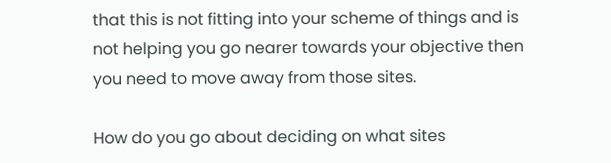that this is not fitting into your scheme of things and is not helping you go nearer towards your objective then you need to move away from those sites.

How do you go about deciding on what sites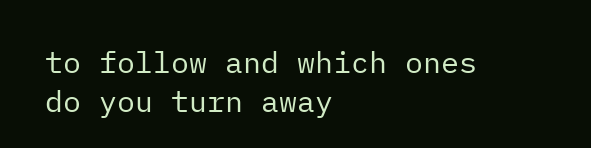to follow and which ones do you turn away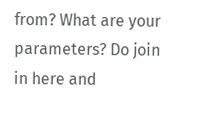from? What are your parameters? Do join in here and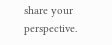share your perspective.